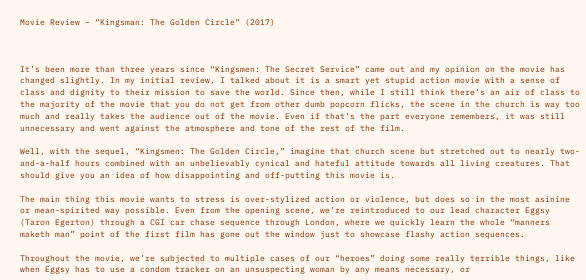Movie Review – “Kingsman: The Golden Circle” (2017)



It’s been more than three years since “Kingsmen: The Secret Service” came out and my opinion on the movie has changed slightly. In my initial review, I talked about it is a smart yet stupid action movie with a sense of class and dignity to their mission to save the world. Since then, while I still think there’s an air of class to the majority of the movie that you do not get from other dumb popcorn flicks, the scene in the church is way too much and really takes the audience out of the movie. Even if that’s the part everyone remembers, it was still unnecessary and went against the atmosphere and tone of the rest of the film.

Well, with the sequel, “Kingsmen: The Golden Circle,” imagine that church scene but stretched out to nearly two-and-a-half hours combined with an unbelievably cynical and hateful attitude towards all living creatures. That should give you an idea of how disappointing and off-putting this movie is.

The main thing this movie wants to stress is over-stylized action or violence, but does so in the most asinine or mean-spirited way possible. Even from the opening scene, we’re reintroduced to our lead character Eggsy (Taron Egerton) through a CGI car chase sequence through London, where we quickly learn the whole “manners maketh man” point of the first film has gone out the window just to showcase flashy action sequences.

Throughout the movie, we’re subjected to multiple cases of our “heroes” doing some really terrible things, like when Eggsy has to use a condom tracker on an unsuspecting woman by any means necessary, or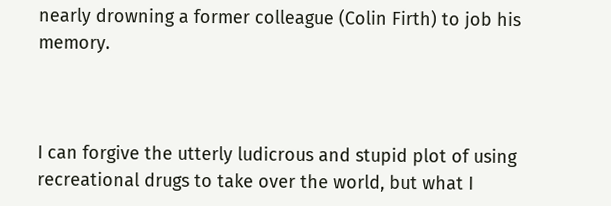nearly drowning a former colleague (Colin Firth) to job his memory.



I can forgive the utterly ludicrous and stupid plot of using recreational drugs to take over the world, but what I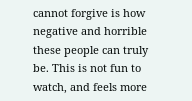cannot forgive is how negative and horrible these people can truly be. This is not fun to watch, and feels more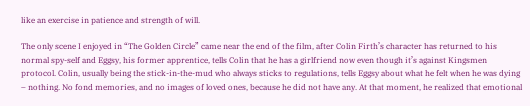like an exercise in patience and strength of will.

The only scene I enjoyed in “The Golden Circle” came near the end of the film, after Colin Firth’s character has returned to his normal spy-self and Eggsy, his former apprentice, tells Colin that he has a girlfriend now even though it’s against Kingsmen protocol. Colin, usually being the stick-in-the-mud who always sticks to regulations, tells Eggsy about what he felt when he was dying – nothing. No fond memories, and no images of loved ones, because he did not have any. At that moment, he realized that emotional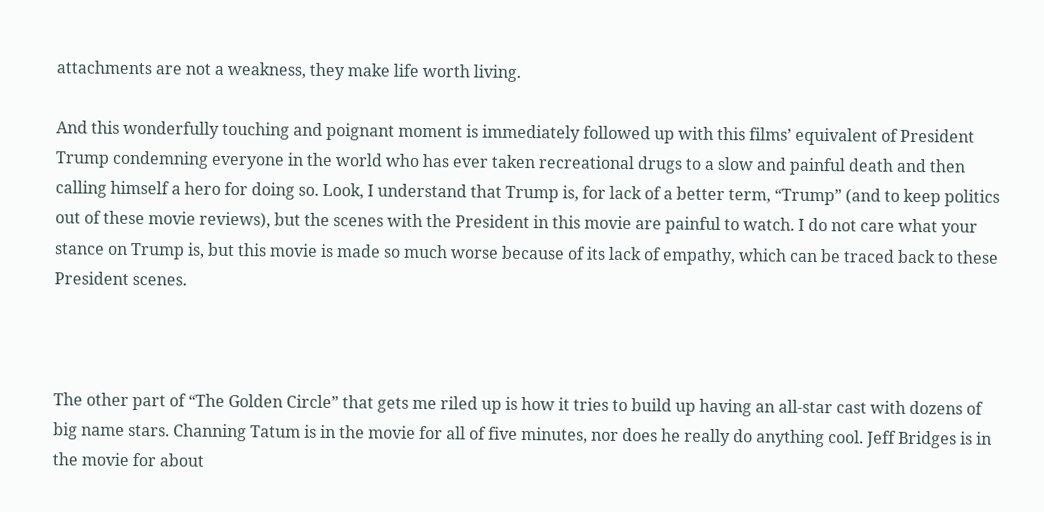attachments are not a weakness, they make life worth living.

And this wonderfully touching and poignant moment is immediately followed up with this films’ equivalent of President Trump condemning everyone in the world who has ever taken recreational drugs to a slow and painful death and then calling himself a hero for doing so. Look, I understand that Trump is, for lack of a better term, “Trump” (and to keep politics out of these movie reviews), but the scenes with the President in this movie are painful to watch. I do not care what your stance on Trump is, but this movie is made so much worse because of its lack of empathy, which can be traced back to these President scenes.



The other part of “The Golden Circle” that gets me riled up is how it tries to build up having an all-star cast with dozens of big name stars. Channing Tatum is in the movie for all of five minutes, nor does he really do anything cool. Jeff Bridges is in the movie for about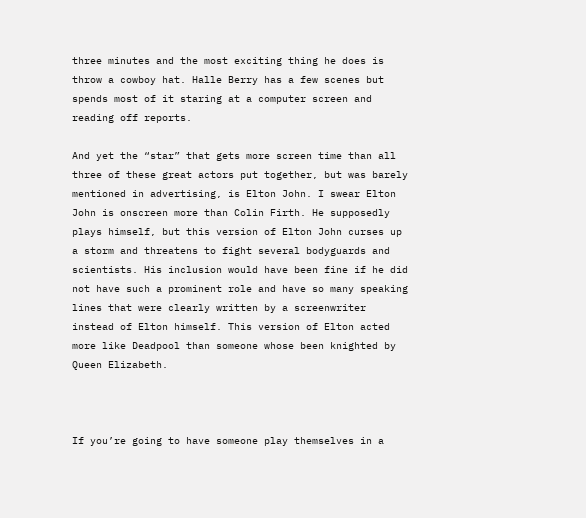three minutes and the most exciting thing he does is throw a cowboy hat. Halle Berry has a few scenes but spends most of it staring at a computer screen and reading off reports.

And yet the “star” that gets more screen time than all three of these great actors put together, but was barely mentioned in advertising, is Elton John. I swear Elton John is onscreen more than Colin Firth. He supposedly plays himself, but this version of Elton John curses up a storm and threatens to fight several bodyguards and scientists. His inclusion would have been fine if he did not have such a prominent role and have so many speaking lines that were clearly written by a screenwriter instead of Elton himself. This version of Elton acted more like Deadpool than someone whose been knighted by Queen Elizabeth.



If you’re going to have someone play themselves in a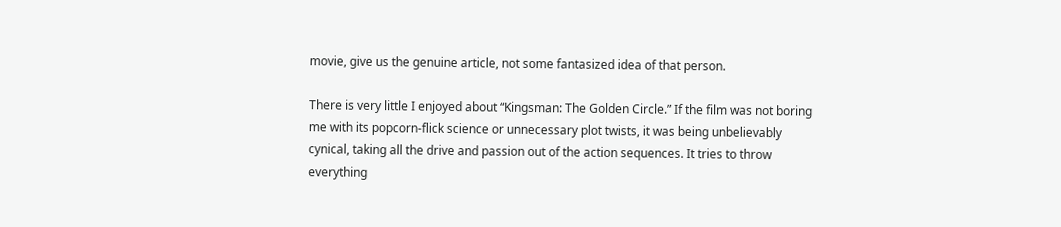movie, give us the genuine article, not some fantasized idea of that person.

There is very little I enjoyed about “Kingsman: The Golden Circle.” If the film was not boring me with its popcorn-flick science or unnecessary plot twists, it was being unbelievably cynical, taking all the drive and passion out of the action sequences. It tries to throw everything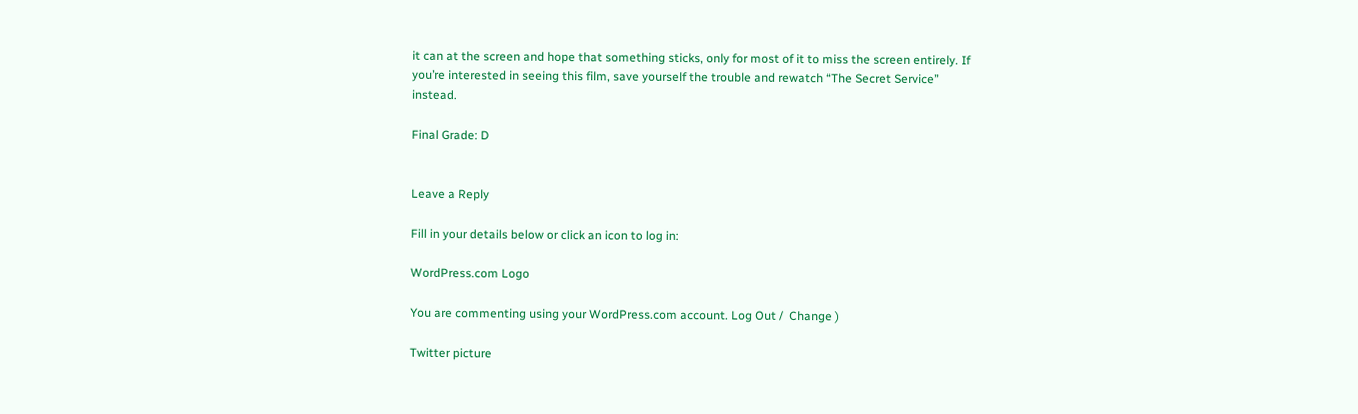it can at the screen and hope that something sticks, only for most of it to miss the screen entirely. If you’re interested in seeing this film, save yourself the trouble and rewatch “The Secret Service” instead.

Final Grade: D


Leave a Reply

Fill in your details below or click an icon to log in:

WordPress.com Logo

You are commenting using your WordPress.com account. Log Out /  Change )

Twitter picture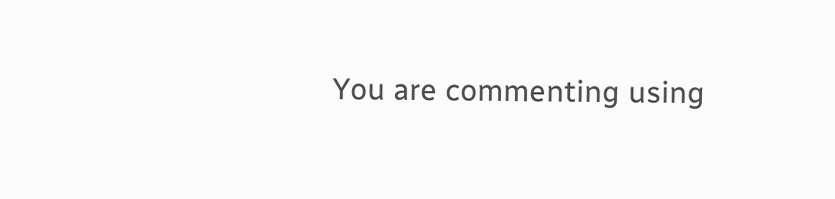You are commenting using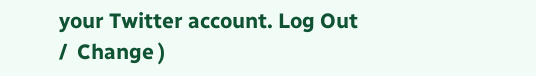your Twitter account. Log Out /  Change )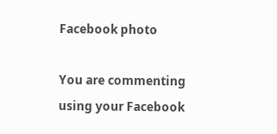Facebook photo

You are commenting using your Facebook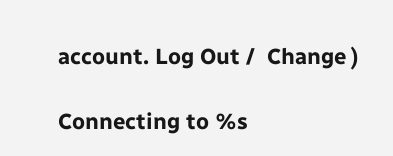account. Log Out /  Change )

Connecting to %s